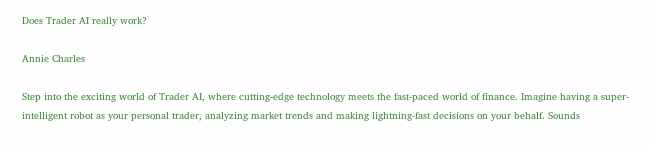Does Trader AI really work?

Annie Charles

Step into the exciting world of Trader AI, where cutting-edge technology meets the fast-paced world of finance. Imagine having a super-intelligent robot as your personal trader, analyzing market trends and making lightning-fast decisions on your behalf. Sounds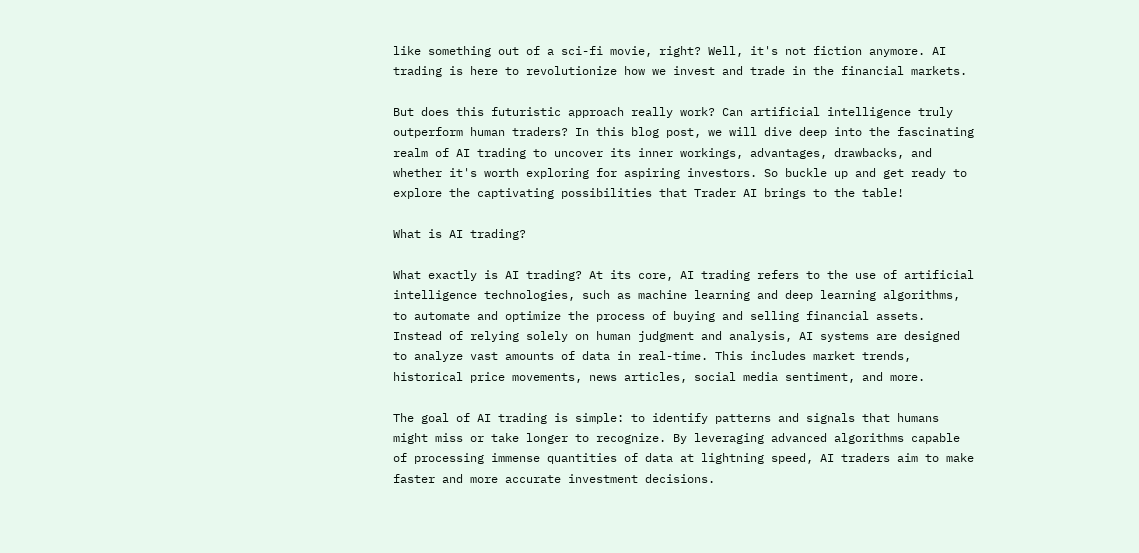like something out of a sci-fi movie, right? Well, it's not fiction anymore. AI trading is here to revolutionize how we invest and trade in the financial markets.

But does this futuristic approach really work? Can artificial intelligence truly outperform human traders? In this blog post, we will dive deep into the fascinating realm of AI trading to uncover its inner workings, advantages, drawbacks, and whether it's worth exploring for aspiring investors. So buckle up and get ready to explore the captivating possibilities that Trader AI brings to the table!

What is AI trading?

What exactly is AI trading? At its core, AI trading refers to the use of artificial intelligence technologies, such as machine learning and deep learning algorithms, to automate and optimize the process of buying and selling financial assets. Instead of relying solely on human judgment and analysis, AI systems are designed to analyze vast amounts of data in real-time. This includes market trends, historical price movements, news articles, social media sentiment, and more.

The goal of AI trading is simple: to identify patterns and signals that humans might miss or take longer to recognize. By leveraging advanced algorithms capable of processing immense quantities of data at lightning speed, AI traders aim to make faster and more accurate investment decisions.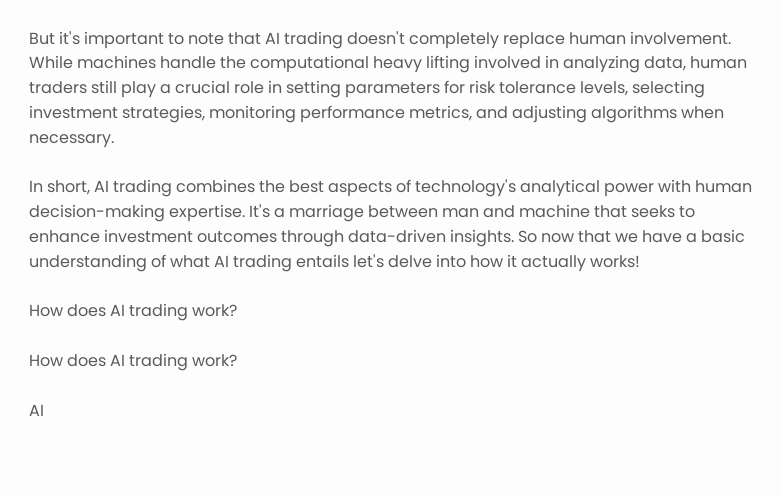But it's important to note that AI trading doesn't completely replace human involvement. While machines handle the computational heavy lifting involved in analyzing data, human traders still play a crucial role in setting parameters for risk tolerance levels, selecting investment strategies, monitoring performance metrics, and adjusting algorithms when necessary.

In short, AI trading combines the best aspects of technology's analytical power with human decision-making expertise. It's a marriage between man and machine that seeks to enhance investment outcomes through data-driven insights. So now that we have a basic understanding of what AI trading entails let's delve into how it actually works!

How does AI trading work?

How does AI trading work?

AI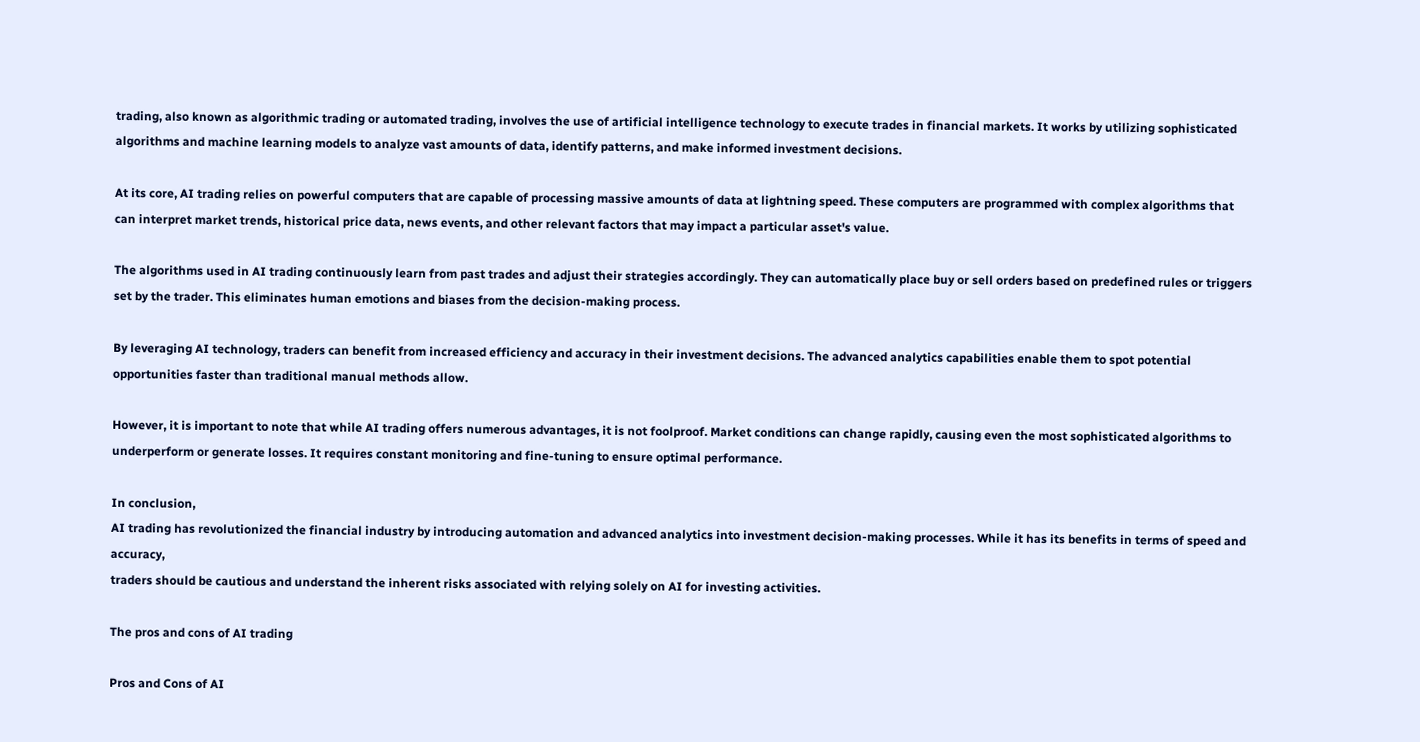trading, also known as algorithmic trading or automated trading, involves the use of artificial intelligence technology to execute trades in financial markets. It works by utilizing sophisticated algorithms and machine learning models to analyze vast amounts of data, identify patterns, and make informed investment decisions.

At its core, AI trading relies on powerful computers that are capable of processing massive amounts of data at lightning speed. These computers are programmed with complex algorithms that can interpret market trends, historical price data, news events, and other relevant factors that may impact a particular asset's value.

The algorithms used in AI trading continuously learn from past trades and adjust their strategies accordingly. They can automatically place buy or sell orders based on predefined rules or triggers set by the trader. This eliminates human emotions and biases from the decision-making process.

By leveraging AI technology, traders can benefit from increased efficiency and accuracy in their investment decisions. The advanced analytics capabilities enable them to spot potential opportunities faster than traditional manual methods allow.

However, it is important to note that while AI trading offers numerous advantages, it is not foolproof. Market conditions can change rapidly, causing even the most sophisticated algorithms to underperform or generate losses. It requires constant monitoring and fine-tuning to ensure optimal performance.

In conclusion,
AI trading has revolutionized the financial industry by introducing automation and advanced analytics into investment decision-making processes. While it has its benefits in terms of speed and accuracy,
traders should be cautious and understand the inherent risks associated with relying solely on AI for investing activities.

The pros and cons of AI trading

Pros and Cons of AI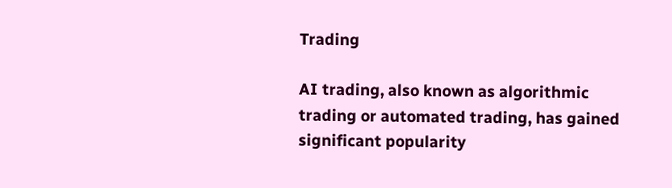Trading

AI trading, also known as algorithmic trading or automated trading, has gained significant popularity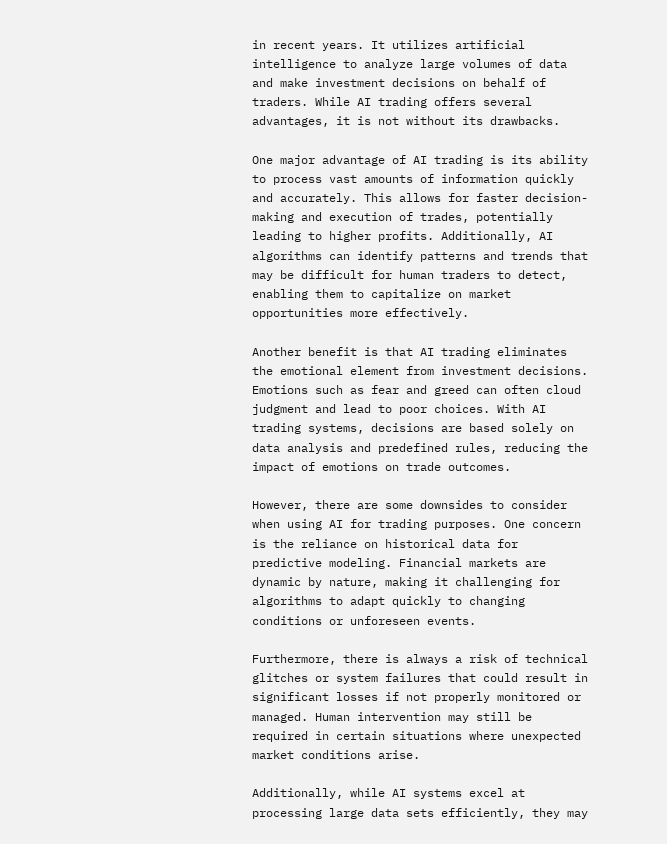in recent years. It utilizes artificial intelligence to analyze large volumes of data and make investment decisions on behalf of traders. While AI trading offers several advantages, it is not without its drawbacks.

One major advantage of AI trading is its ability to process vast amounts of information quickly and accurately. This allows for faster decision-making and execution of trades, potentially leading to higher profits. Additionally, AI algorithms can identify patterns and trends that may be difficult for human traders to detect, enabling them to capitalize on market opportunities more effectively.

Another benefit is that AI trading eliminates the emotional element from investment decisions. Emotions such as fear and greed can often cloud judgment and lead to poor choices. With AI trading systems, decisions are based solely on data analysis and predefined rules, reducing the impact of emotions on trade outcomes.

However, there are some downsides to consider when using AI for trading purposes. One concern is the reliance on historical data for predictive modeling. Financial markets are dynamic by nature, making it challenging for algorithms to adapt quickly to changing conditions or unforeseen events.

Furthermore, there is always a risk of technical glitches or system failures that could result in significant losses if not properly monitored or managed. Human intervention may still be required in certain situations where unexpected market conditions arise.

Additionally, while AI systems excel at processing large data sets efficiently, they may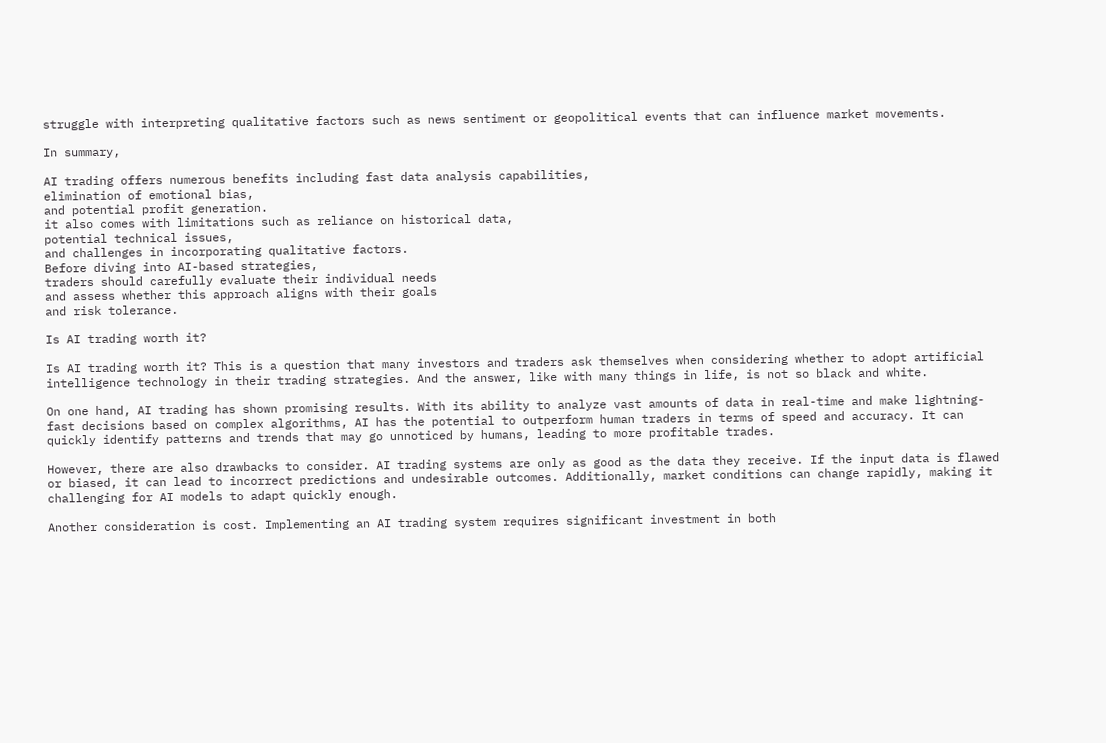struggle with interpreting qualitative factors such as news sentiment or geopolitical events that can influence market movements.

In summary,

AI trading offers numerous benefits including fast data analysis capabilities,
elimination of emotional bias,
and potential profit generation.
it also comes with limitations such as reliance on historical data,
potential technical issues,
and challenges in incorporating qualitative factors.
Before diving into AI-based strategies,
traders should carefully evaluate their individual needs
and assess whether this approach aligns with their goals
and risk tolerance.

Is AI trading worth it?

Is AI trading worth it? This is a question that many investors and traders ask themselves when considering whether to adopt artificial intelligence technology in their trading strategies. And the answer, like with many things in life, is not so black and white.

On one hand, AI trading has shown promising results. With its ability to analyze vast amounts of data in real-time and make lightning-fast decisions based on complex algorithms, AI has the potential to outperform human traders in terms of speed and accuracy. It can quickly identify patterns and trends that may go unnoticed by humans, leading to more profitable trades.

However, there are also drawbacks to consider. AI trading systems are only as good as the data they receive. If the input data is flawed or biased, it can lead to incorrect predictions and undesirable outcomes. Additionally, market conditions can change rapidly, making it challenging for AI models to adapt quickly enough.

Another consideration is cost. Implementing an AI trading system requires significant investment in both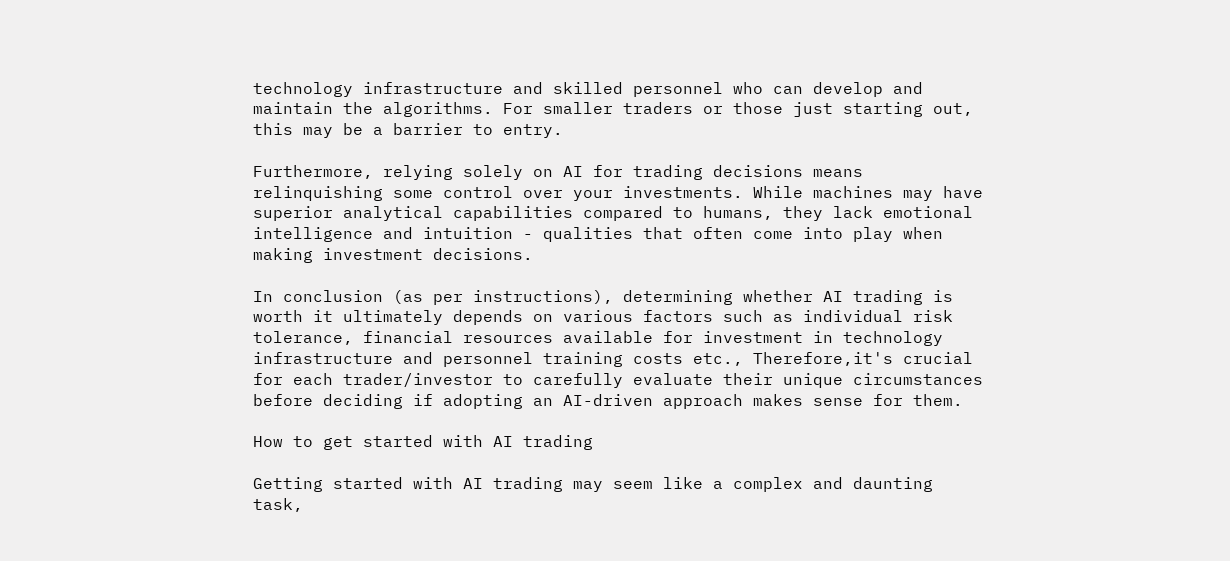technology infrastructure and skilled personnel who can develop and maintain the algorithms. For smaller traders or those just starting out, this may be a barrier to entry.

Furthermore, relying solely on AI for trading decisions means relinquishing some control over your investments. While machines may have superior analytical capabilities compared to humans, they lack emotional intelligence and intuition - qualities that often come into play when making investment decisions.

In conclusion (as per instructions), determining whether AI trading is worth it ultimately depends on various factors such as individual risk tolerance, financial resources available for investment in technology infrastructure and personnel training costs etc., Therefore,it's crucial for each trader/investor to carefully evaluate their unique circumstances before deciding if adopting an AI-driven approach makes sense for them.

How to get started with AI trading

Getting started with AI trading may seem like a complex and daunting task,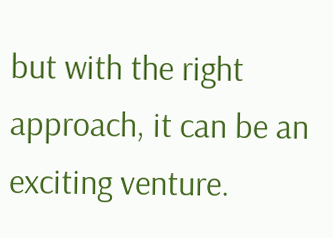but with the right approach, it can be an exciting venture.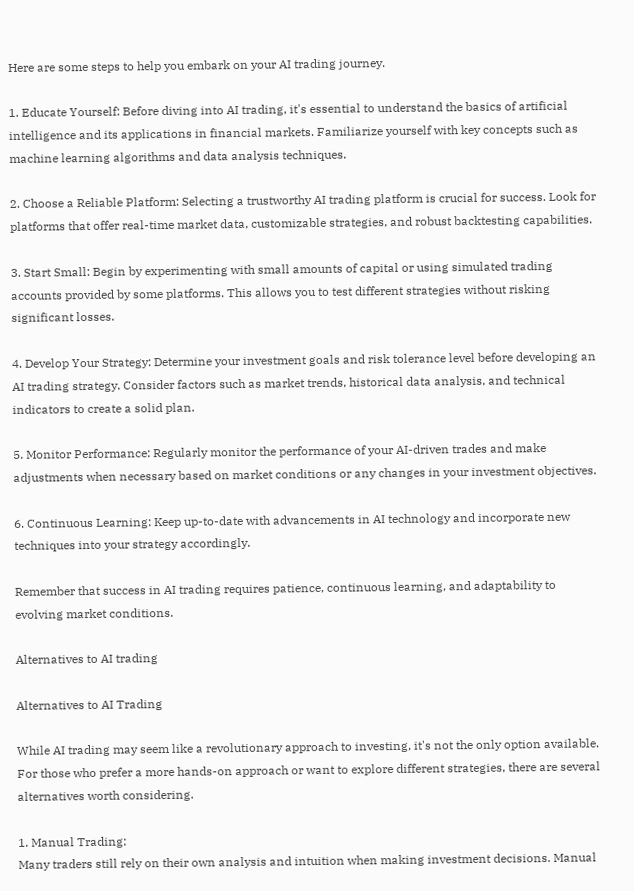Here are some steps to help you embark on your AI trading journey.

1. Educate Yourself: Before diving into AI trading, it's essential to understand the basics of artificial intelligence and its applications in financial markets. Familiarize yourself with key concepts such as machine learning algorithms and data analysis techniques.

2. Choose a Reliable Platform: Selecting a trustworthy AI trading platform is crucial for success. Look for platforms that offer real-time market data, customizable strategies, and robust backtesting capabilities.

3. Start Small: Begin by experimenting with small amounts of capital or using simulated trading accounts provided by some platforms. This allows you to test different strategies without risking significant losses.

4. Develop Your Strategy: Determine your investment goals and risk tolerance level before developing an AI trading strategy. Consider factors such as market trends, historical data analysis, and technical indicators to create a solid plan.

5. Monitor Performance: Regularly monitor the performance of your AI-driven trades and make adjustments when necessary based on market conditions or any changes in your investment objectives.

6. Continuous Learning: Keep up-to-date with advancements in AI technology and incorporate new techniques into your strategy accordingly.

Remember that success in AI trading requires patience, continuous learning, and adaptability to evolving market conditions.

Alternatives to AI trading

Alternatives to AI Trading

While AI trading may seem like a revolutionary approach to investing, it's not the only option available. For those who prefer a more hands-on approach or want to explore different strategies, there are several alternatives worth considering.

1. Manual Trading:
Many traders still rely on their own analysis and intuition when making investment decisions. Manual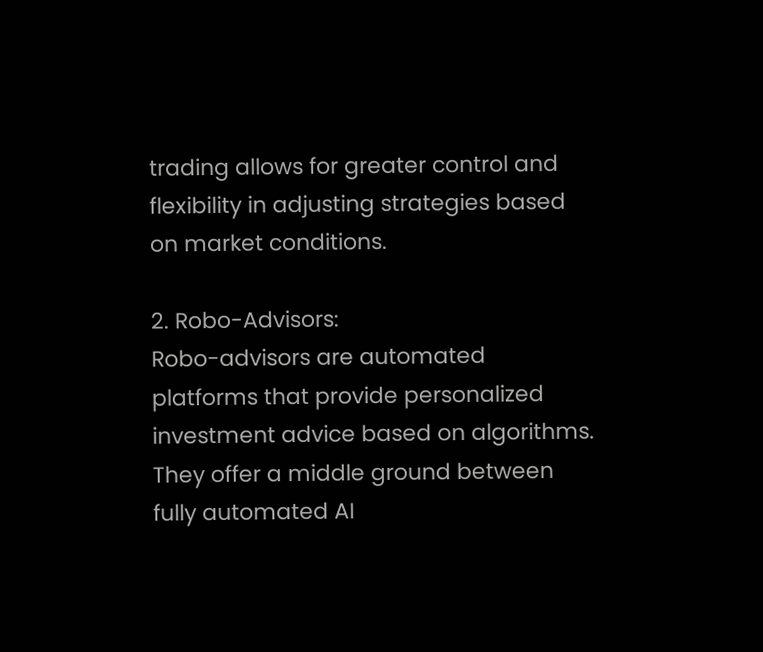trading allows for greater control and flexibility in adjusting strategies based on market conditions.

2. Robo-Advisors:
Robo-advisors are automated platforms that provide personalized investment advice based on algorithms. They offer a middle ground between fully automated AI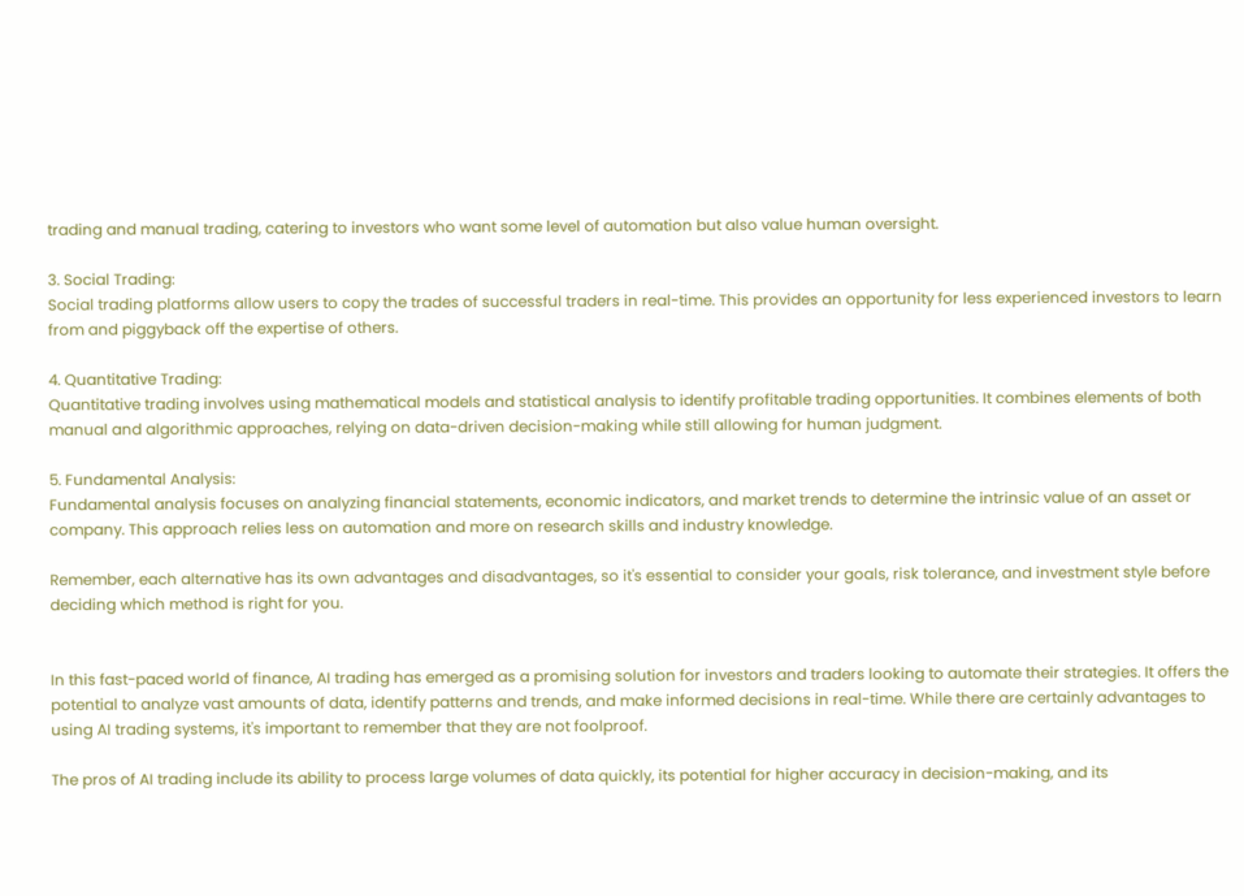trading and manual trading, catering to investors who want some level of automation but also value human oversight.

3. Social Trading:
Social trading platforms allow users to copy the trades of successful traders in real-time. This provides an opportunity for less experienced investors to learn from and piggyback off the expertise of others.

4. Quantitative Trading:
Quantitative trading involves using mathematical models and statistical analysis to identify profitable trading opportunities. It combines elements of both manual and algorithmic approaches, relying on data-driven decision-making while still allowing for human judgment.

5. Fundamental Analysis:
Fundamental analysis focuses on analyzing financial statements, economic indicators, and market trends to determine the intrinsic value of an asset or company. This approach relies less on automation and more on research skills and industry knowledge.

Remember, each alternative has its own advantages and disadvantages, so it's essential to consider your goals, risk tolerance, and investment style before deciding which method is right for you.


In this fast-paced world of finance, AI trading has emerged as a promising solution for investors and traders looking to automate their strategies. It offers the potential to analyze vast amounts of data, identify patterns and trends, and make informed decisions in real-time. While there are certainly advantages to using AI trading systems, it's important to remember that they are not foolproof.

The pros of AI trading include its ability to process large volumes of data quickly, its potential for higher accuracy in decision-making, and its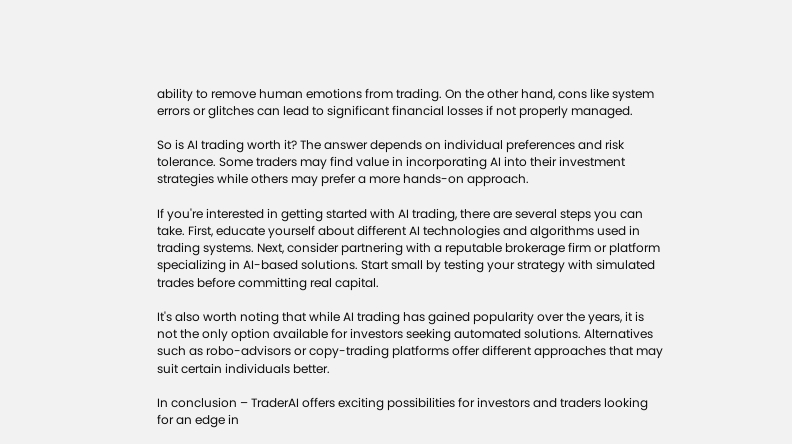ability to remove human emotions from trading. On the other hand, cons like system errors or glitches can lead to significant financial losses if not properly managed.

So is AI trading worth it? The answer depends on individual preferences and risk tolerance. Some traders may find value in incorporating AI into their investment strategies while others may prefer a more hands-on approach.

If you're interested in getting started with AI trading, there are several steps you can take. First, educate yourself about different AI technologies and algorithms used in trading systems. Next, consider partnering with a reputable brokerage firm or platform specializing in AI-based solutions. Start small by testing your strategy with simulated trades before committing real capital.

It's also worth noting that while AI trading has gained popularity over the years, it is not the only option available for investors seeking automated solutions. Alternatives such as robo-advisors or copy-trading platforms offer different approaches that may suit certain individuals better.

In conclusion – TraderAI offers exciting possibilities for investors and traders looking for an edge in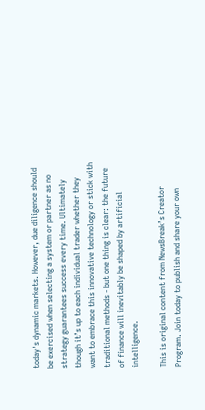today's dynamic markets. However, due diligence should be exercised when selecting a system or partner as no strategy guarantees success every time. Ultimately though it’s up to each individual trader whether they want to embrace this innovative technology or stick with traditional methods - but one thing is clear: the future of finance will inevitably be shaped by artificial intelligence.

This is original content from NewsBreak’s Creator Program. Join today to publish and share your own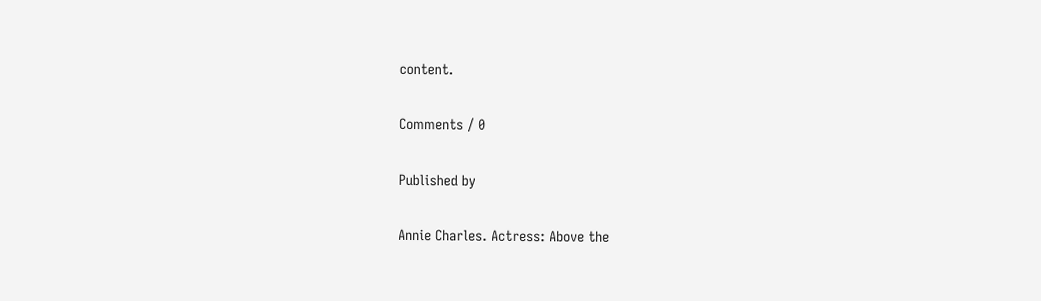content.

Comments / 0

Published by

Annie Charles. Actress: Above the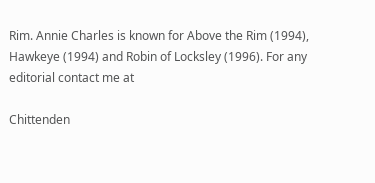Rim. Annie Charles is known for Above the Rim (1994), Hawkeye (1994) and Robin of Locksley (1996). For any editorial contact me at

Chittenden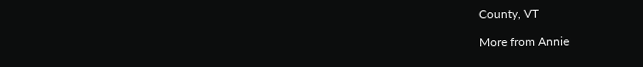County, VT

More from Annie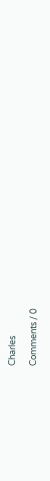Charles

Comments / 0